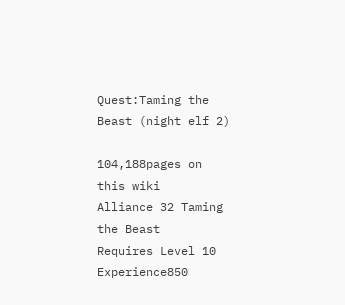Quest:Taming the Beast (night elf 2)

104,188pages on
this wiki
Alliance 32 Taming the Beast
Requires Level 10
Experience850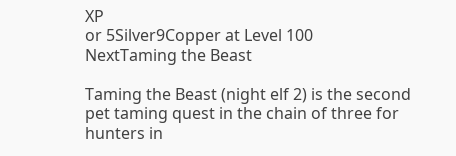XP
or 5Silver9Copper at Level 100
NextTaming the Beast

Taming the Beast (night elf 2) is the second pet taming quest in the chain of three for hunters in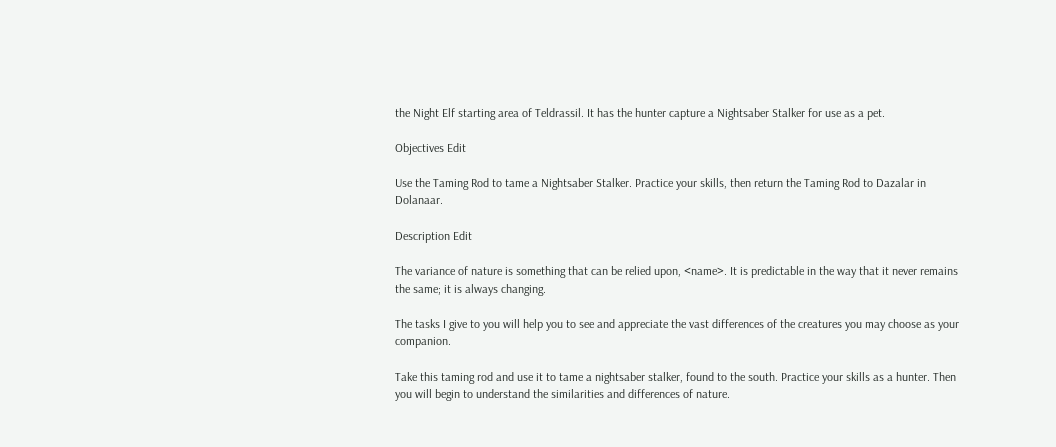the Night Elf starting area of Teldrassil. It has the hunter capture a Nightsaber Stalker for use as a pet.

Objectives Edit

Use the Taming Rod to tame a Nightsaber Stalker. Practice your skills, then return the Taming Rod to Dazalar in Dolanaar.

Description Edit

The variance of nature is something that can be relied upon, <name>. It is predictable in the way that it never remains the same; it is always changing.

The tasks I give to you will help you to see and appreciate the vast differences of the creatures you may choose as your companion.

Take this taming rod and use it to tame a nightsaber stalker, found to the south. Practice your skills as a hunter. Then you will begin to understand the similarities and differences of nature.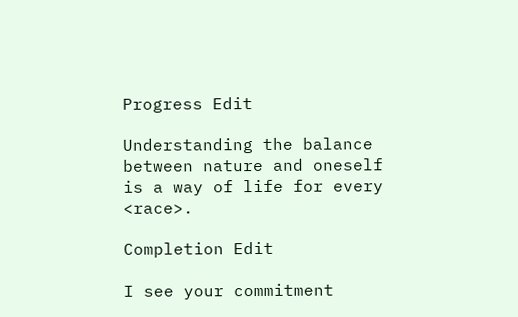Progress Edit

Understanding the balance between nature and oneself is a way of life for every <race>.

Completion Edit

I see your commitment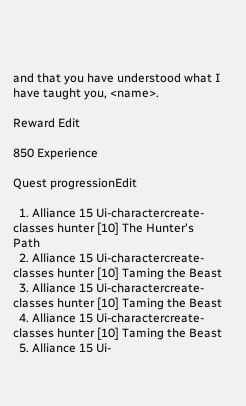and that you have understood what I have taught you, <name>.

Reward Edit

850 Experience

Quest progressionEdit

  1. Alliance 15 Ui-charactercreate-classes hunter [10] The Hunter's Path
  2. Alliance 15 Ui-charactercreate-classes hunter [10] Taming the Beast
  3. Alliance 15 Ui-charactercreate-classes hunter [10] Taming the Beast
  4. Alliance 15 Ui-charactercreate-classes hunter [10] Taming the Beast
  5. Alliance 15 Ui-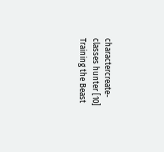charactercreate-classes hunter [10] Training the Beast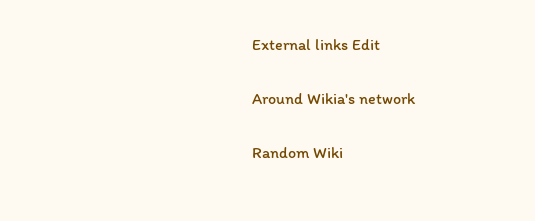External links Edit

Around Wikia's network

Random Wiki